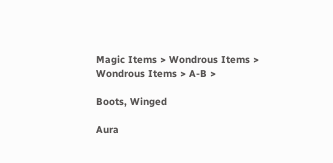Magic Items > Wondrous Items > Wondrous Items > A-B >

Boots, Winged

Aura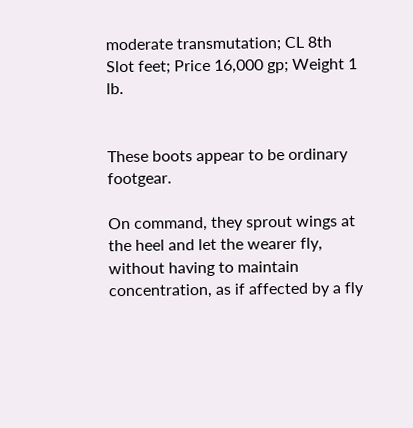moderate transmutation; CL 8th
Slot feet; Price 16,000 gp; Weight 1 lb.


These boots appear to be ordinary footgear.

On command, they sprout wings at the heel and let the wearer fly, without having to maintain concentration, as if affected by a fly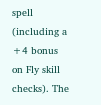spell (including a +4 bonus on Fly skill checks). The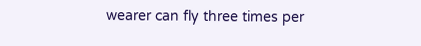wearer can fly three times per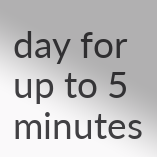day for up to 5 minutes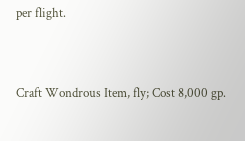per flight.


Craft Wondrous Item, fly; Cost 8,000 gp.